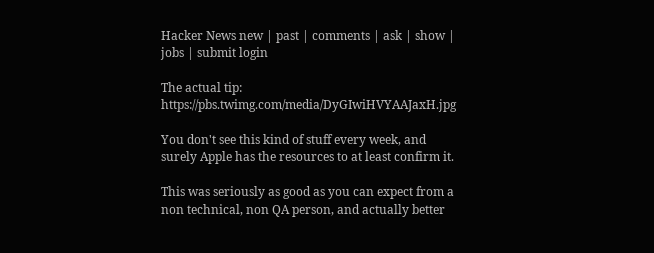Hacker News new | past | comments | ask | show | jobs | submit login

The actual tip: https://pbs.twimg.com/media/DyGIwiHVYAAJaxH.jpg

You don't see this kind of stuff every week, and surely Apple has the resources to at least confirm it.

This was seriously as good as you can expect from a non technical, non QA person, and actually better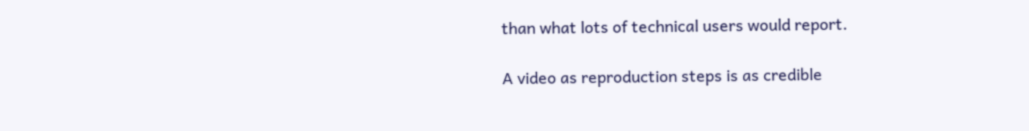than what lots of technical users would report.

A video as reproduction steps is as credible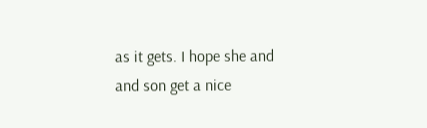as it gets. I hope she and and son get a nice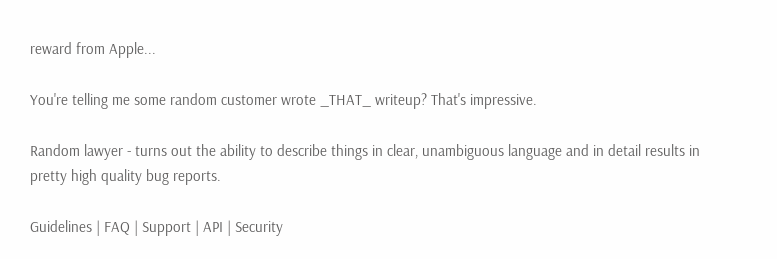reward from Apple...

You're telling me some random customer wrote _THAT_ writeup? That's impressive.

Random lawyer - turns out the ability to describe things in clear, unambiguous language and in detail results in pretty high quality bug reports.

Guidelines | FAQ | Support | API | Security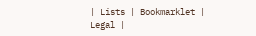| Lists | Bookmarklet | Legal |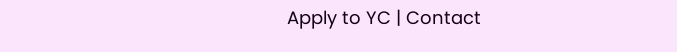Apply to YC | Contact